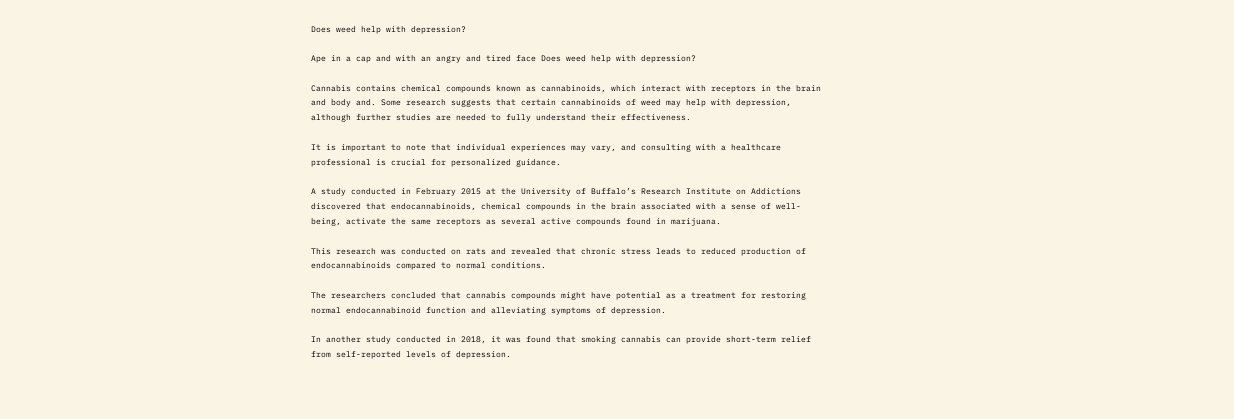Does weed help with depression?

Ape in a cap and with an angry and tired face Does weed help with depression?

Cannabis contains chemical compounds known as cannabinoids, which interact with receptors in the brain and body and. Some research suggests that certain cannabinoids of weed may help with depression, although further studies are needed to fully understand their effectiveness.

It is important to note that individual experiences may vary, and consulting with a healthcare professional is crucial for personalized guidance.

A study conducted in February 2015 at the University of Buffalo’s Research Institute on Addictions discovered that endocannabinoids, chemical compounds in the brain associated with a sense of well-being, activate the same receptors as several active compounds found in marijuana.

This research was conducted on rats and revealed that chronic stress leads to reduced production of endocannabinoids compared to normal conditions.

The researchers concluded that cannabis compounds might have potential as a treatment for restoring normal endocannabinoid function and alleviating symptoms of depression.

In another study conducted in 2018, it was found that smoking cannabis can provide short-term relief from self-reported levels of depression.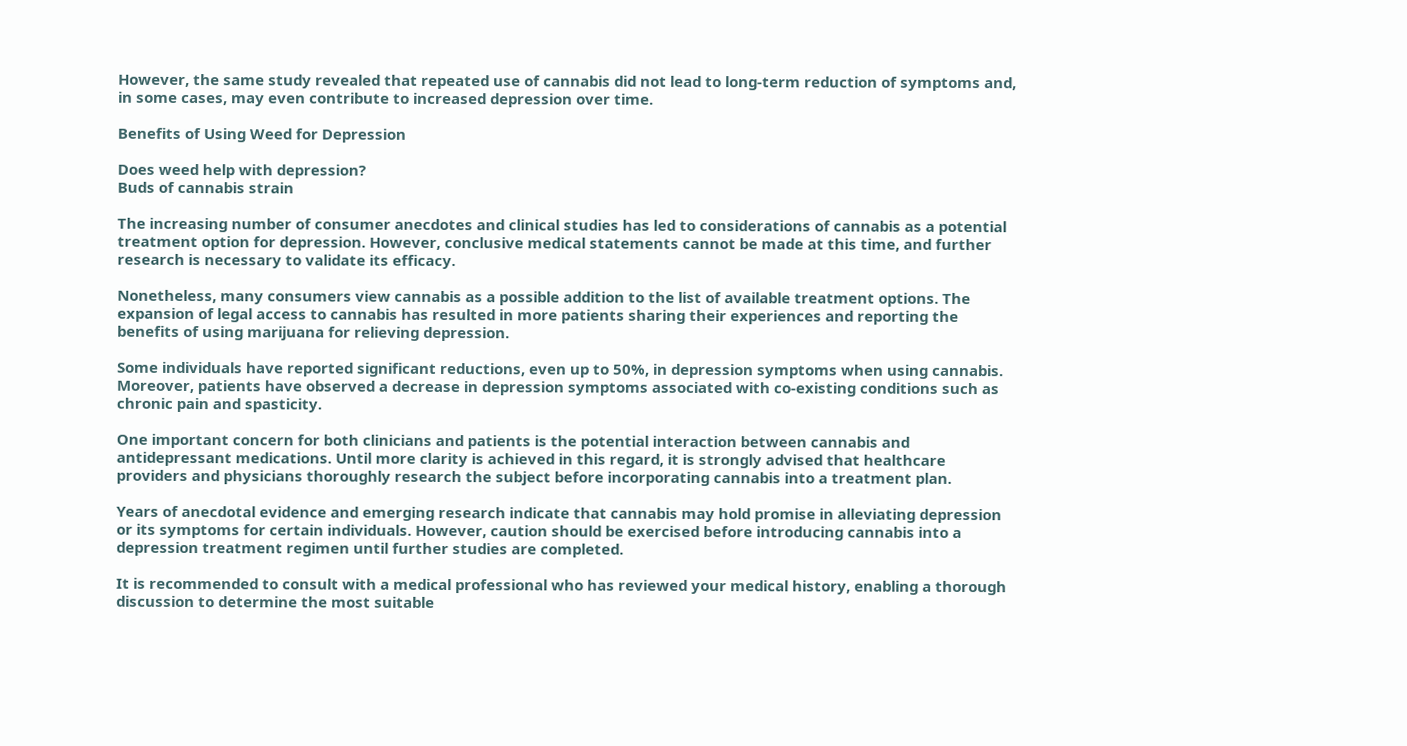However, the same study revealed that repeated use of cannabis did not lead to long-term reduction of symptoms and, in some cases, may even contribute to increased depression over time.

Benefits of Using Weed for Depression

Does weed help with depression?
Buds of cannabis strain

The increasing number of consumer anecdotes and clinical studies has led to considerations of cannabis as a potential treatment option for depression. However, conclusive medical statements cannot be made at this time, and further research is necessary to validate its efficacy.

Nonetheless, many consumers view cannabis as a possible addition to the list of available treatment options. The expansion of legal access to cannabis has resulted in more patients sharing their experiences and reporting the benefits of using marijuana for relieving depression.

Some individuals have reported significant reductions, even up to 50%, in depression symptoms when using cannabis. Moreover, patients have observed a decrease in depression symptoms associated with co-existing conditions such as chronic pain and spasticity.

One important concern for both clinicians and patients is the potential interaction between cannabis and antidepressant medications. Until more clarity is achieved in this regard, it is strongly advised that healthcare providers and physicians thoroughly research the subject before incorporating cannabis into a treatment plan.

Years of anecdotal evidence and emerging research indicate that cannabis may hold promise in alleviating depression or its symptoms for certain individuals. However, caution should be exercised before introducing cannabis into a depression treatment regimen until further studies are completed.

It is recommended to consult with a medical professional who has reviewed your medical history, enabling a thorough discussion to determine the most suitable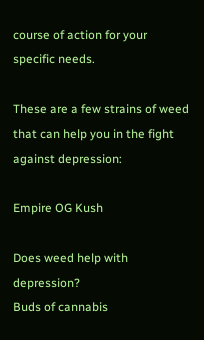course of action for your specific needs.

These are a few strains of weed that can help you in the fight against depression:

Empire OG Kush

Does weed help with depression?
Buds of cannabis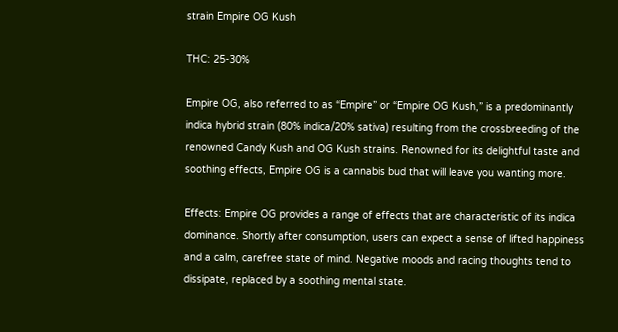strain Empire OG Kush

THC: 25-30%

Empire OG, also referred to as “Empire” or “Empire OG Kush,” is a predominantly indica hybrid strain (80% indica/20% sativa) resulting from the crossbreeding of the renowned Candy Kush and OG Kush strains. Renowned for its delightful taste and soothing effects, Empire OG is a cannabis bud that will leave you wanting more.

Effects: Empire OG provides a range of effects that are characteristic of its indica dominance. Shortly after consumption, users can expect a sense of lifted happiness and a calm, carefree state of mind. Negative moods and racing thoughts tend to dissipate, replaced by a soothing mental state.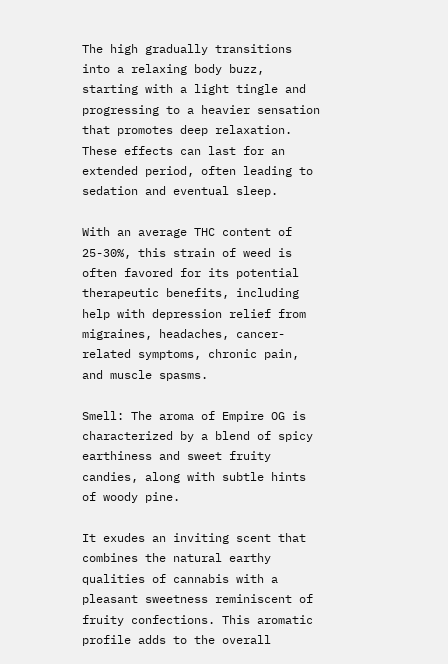The high gradually transitions into a relaxing body buzz, starting with a light tingle and progressing to a heavier sensation that promotes deep relaxation. These effects can last for an extended period, often leading to sedation and eventual sleep.

With an average THC content of 25-30%, this strain of weed is often favored for its potential therapeutic benefits, including help with depression relief from migraines, headaches, cancer-related symptoms, chronic pain, and muscle spasms.

Smell: The aroma of Empire OG is characterized by a blend of spicy earthiness and sweet fruity candies, along with subtle hints of woody pine.

It exudes an inviting scent that combines the natural earthy qualities of cannabis with a pleasant sweetness reminiscent of fruity confections. This aromatic profile adds to the overall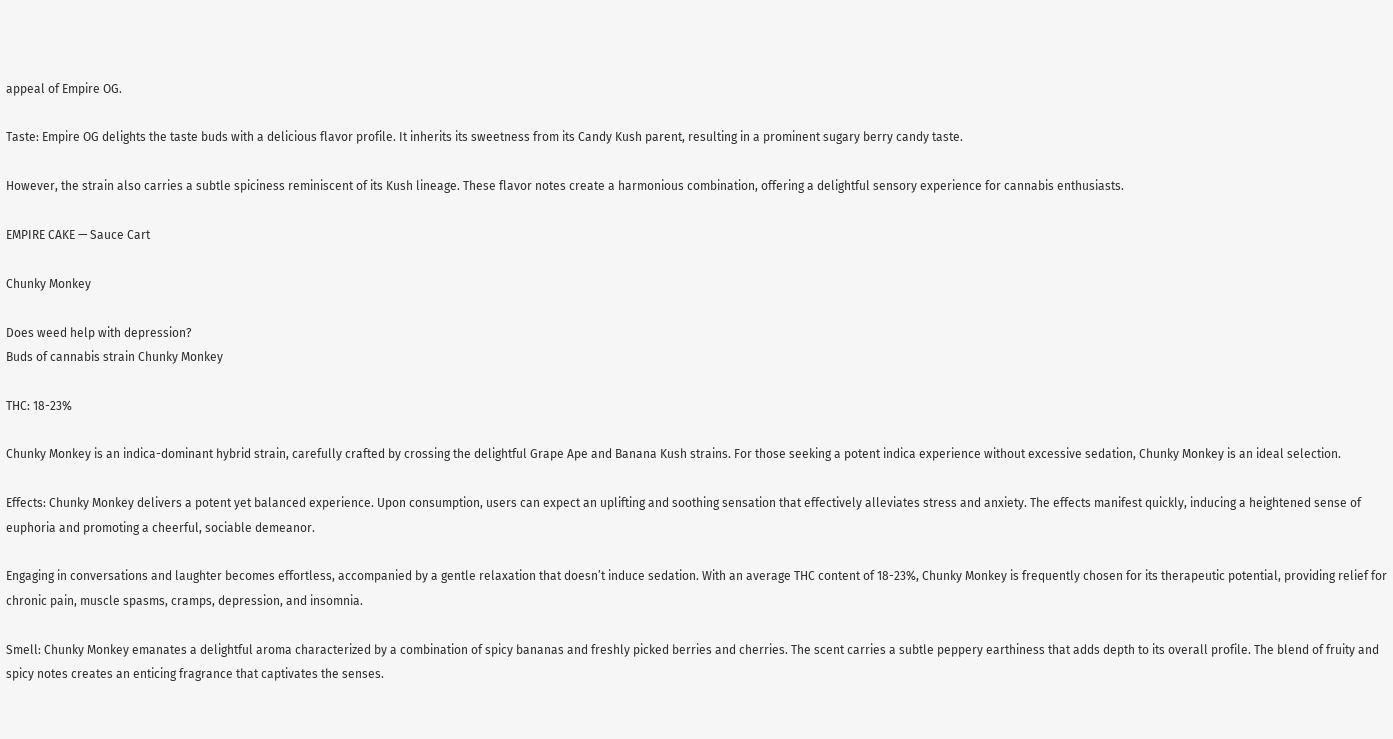appeal of Empire OG.

Taste: Empire OG delights the taste buds with a delicious flavor profile. It inherits its sweetness from its Candy Kush parent, resulting in a prominent sugary berry candy taste.

However, the strain also carries a subtle spiciness reminiscent of its Kush lineage. These flavor notes create a harmonious combination, offering a delightful sensory experience for cannabis enthusiasts.

EMPIRE CAKE — Sauce Cart

Chunky Monkey

Does weed help with depression?
Buds of cannabis strain Chunky Monkey

THC: 18-23%

Chunky Monkey is an indica-dominant hybrid strain, carefully crafted by crossing the delightful Grape Ape and Banana Kush strains. For those seeking a potent indica experience without excessive sedation, Chunky Monkey is an ideal selection.

Effects: Chunky Monkey delivers a potent yet balanced experience. Upon consumption, users can expect an uplifting and soothing sensation that effectively alleviates stress and anxiety. The effects manifest quickly, inducing a heightened sense of euphoria and promoting a cheerful, sociable demeanor.

Engaging in conversations and laughter becomes effortless, accompanied by a gentle relaxation that doesn’t induce sedation. With an average THC content of 18-23%, Chunky Monkey is frequently chosen for its therapeutic potential, providing relief for chronic pain, muscle spasms, cramps, depression, and insomnia.

Smell: Chunky Monkey emanates a delightful aroma characterized by a combination of spicy bananas and freshly picked berries and cherries. The scent carries a subtle peppery earthiness that adds depth to its overall profile. The blend of fruity and spicy notes creates an enticing fragrance that captivates the senses.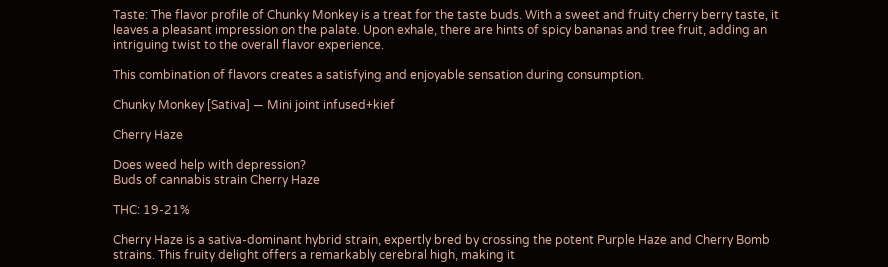Taste: The flavor profile of Chunky Monkey is a treat for the taste buds. With a sweet and fruity cherry berry taste, it leaves a pleasant impression on the palate. Upon exhale, there are hints of spicy bananas and tree fruit, adding an intriguing twist to the overall flavor experience.

This combination of flavors creates a satisfying and enjoyable sensation during consumption.

Chunky Monkey [Sativa] — Mini joint infused+kief

Cherry Haze

Does weed help with depression?
Buds of cannabis strain Cherry Haze

THC: 19-21%

Cherry Haze is a sativa-dominant hybrid strain, expertly bred by crossing the potent Purple Haze and Cherry Bomb strains. This fruity delight offers a remarkably cerebral high, making it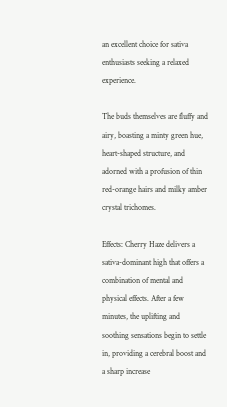an excellent choice for sativa enthusiasts seeking a relaxed experience.

The buds themselves are fluffy and airy, boasting a minty green hue, heart-shaped structure, and adorned with a profusion of thin red-orange hairs and milky amber crystal trichomes.

Effects: Cherry Haze delivers a sativa-dominant high that offers a combination of mental and physical effects. After a few minutes, the uplifting and soothing sensations begin to settle in, providing a cerebral boost and a sharp increase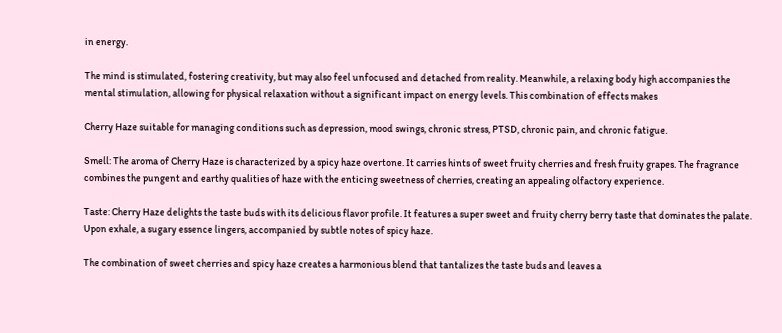in energy.

The mind is stimulated, fostering creativity, but may also feel unfocused and detached from reality. Meanwhile, a relaxing body high accompanies the mental stimulation, allowing for physical relaxation without a significant impact on energy levels. This combination of effects makes

Cherry Haze suitable for managing conditions such as depression, mood swings, chronic stress, PTSD, chronic pain, and chronic fatigue.

Smell: The aroma of Cherry Haze is characterized by a spicy haze overtone. It carries hints of sweet fruity cherries and fresh fruity grapes. The fragrance combines the pungent and earthy qualities of haze with the enticing sweetness of cherries, creating an appealing olfactory experience.

Taste: Cherry Haze delights the taste buds with its delicious flavor profile. It features a super sweet and fruity cherry berry taste that dominates the palate. Upon exhale, a sugary essence lingers, accompanied by subtle notes of spicy haze.

The combination of sweet cherries and spicy haze creates a harmonious blend that tantalizes the taste buds and leaves a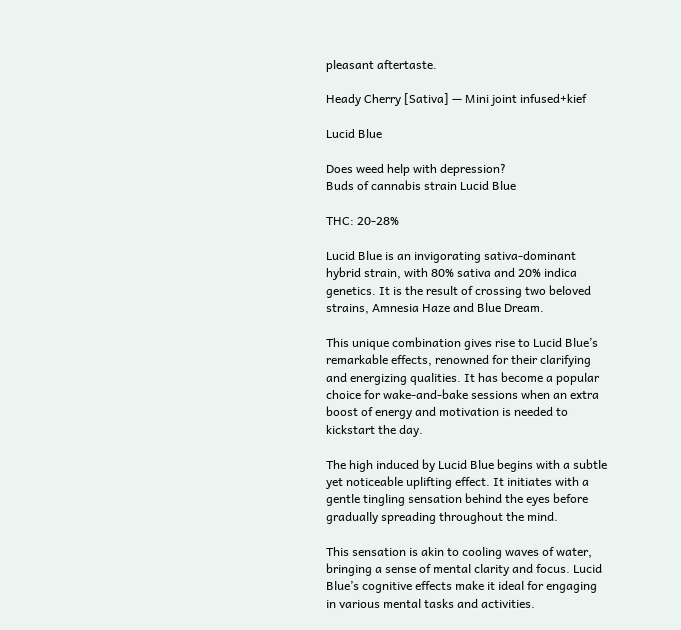pleasant aftertaste.

Heady Cherry [Sativa] — Mini joint infused+kief

Lucid Blue

Does weed help with depression?
Buds of cannabis strain Lucid Blue

THC: 20-28%

Lucid Blue is an invigorating sativa-dominant hybrid strain, with 80% sativa and 20% indica genetics. It is the result of crossing two beloved strains, Amnesia Haze and Blue Dream.

This unique combination gives rise to Lucid Blue’s remarkable effects, renowned for their clarifying and energizing qualities. It has become a popular choice for wake-and-bake sessions when an extra boost of energy and motivation is needed to kickstart the day.

The high induced by Lucid Blue begins with a subtle yet noticeable uplifting effect. It initiates with a gentle tingling sensation behind the eyes before gradually spreading throughout the mind.

This sensation is akin to cooling waves of water, bringing a sense of mental clarity and focus. Lucid Blue’s cognitive effects make it ideal for engaging in various mental tasks and activities.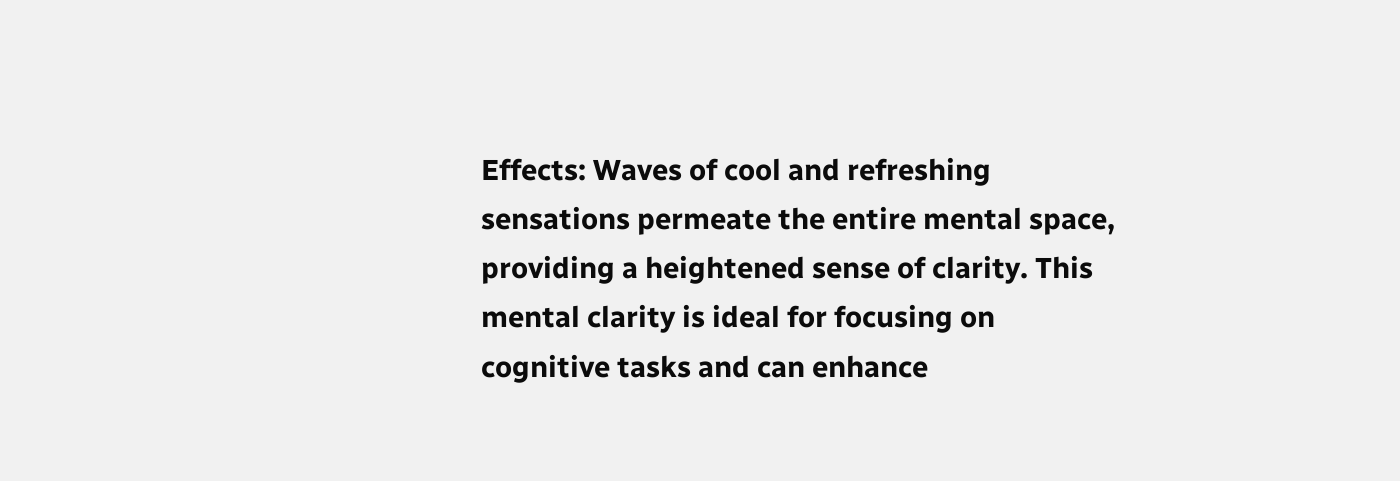Effects: Waves of cool and refreshing sensations permeate the entire mental space, providing a heightened sense of clarity. This mental clarity is ideal for focusing on cognitive tasks and can enhance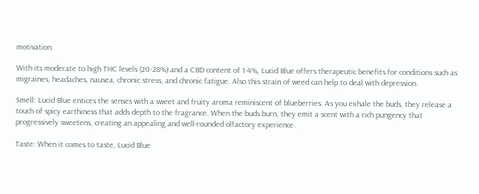motivation.

With its moderate to high THC levels (20-28%) and a CBD content of 1-4%, Lucid Blue offers therapeutic benefits for conditions such as migraines, headaches, nausea, chronic stress, and chronic fatigue. Also this strain of weed can help to deal with depression.

Smell: Lucid Blue entices the senses with a sweet and fruity aroma reminiscent of blueberries. As you exhale the buds, they release a touch of spicy earthiness that adds depth to the fragrance. When the buds burn, they emit a scent with a rich pungency that progressively sweetens, creating an appealing and well-rounded olfactory experience.

Taste: When it comes to taste, Lucid Blue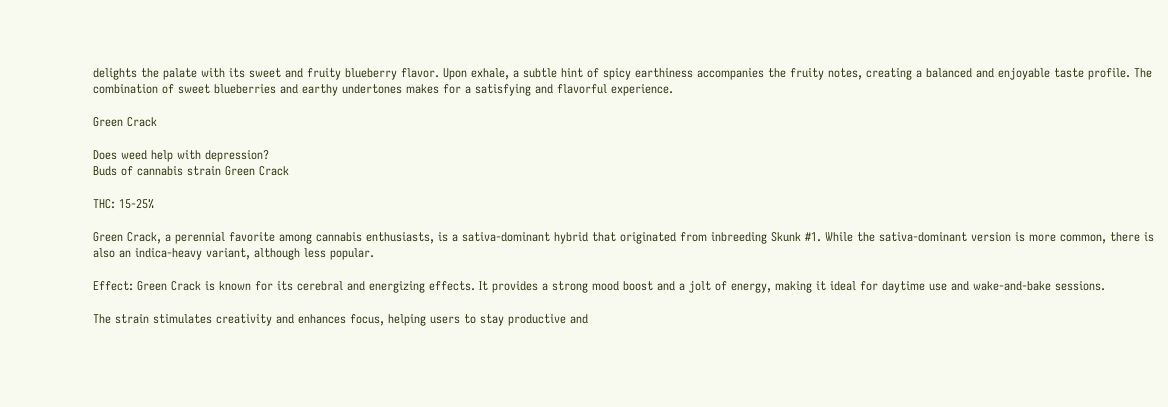delights the palate with its sweet and fruity blueberry flavor. Upon exhale, a subtle hint of spicy earthiness accompanies the fruity notes, creating a balanced and enjoyable taste profile. The combination of sweet blueberries and earthy undertones makes for a satisfying and flavorful experience.

Green Crack

Does weed help with depression?
Buds of cannabis strain Green Crack

THC: 15-25%

Green Crack, a perennial favorite among cannabis enthusiasts, is a sativa-dominant hybrid that originated from inbreeding Skunk #1. While the sativa-dominant version is more common, there is also an indica-heavy variant, although less popular.

Effect: Green Crack is known for its cerebral and energizing effects. It provides a strong mood boost and a jolt of energy, making it ideal for daytime use and wake-and-bake sessions.

The strain stimulates creativity and enhances focus, helping users to stay productive and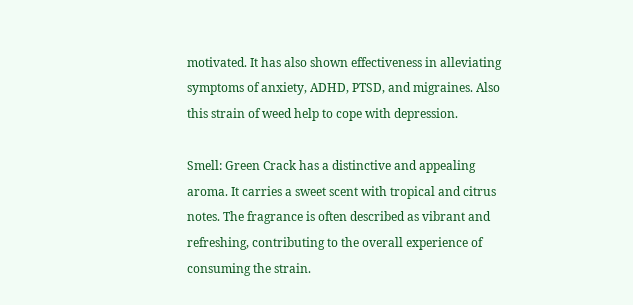motivated. It has also shown effectiveness in alleviating symptoms of anxiety, ADHD, PTSD, and migraines. Also this strain of weed help to cope with depression.

Smell: Green Crack has a distinctive and appealing aroma. It carries a sweet scent with tropical and citrus notes. The fragrance is often described as vibrant and refreshing, contributing to the overall experience of consuming the strain.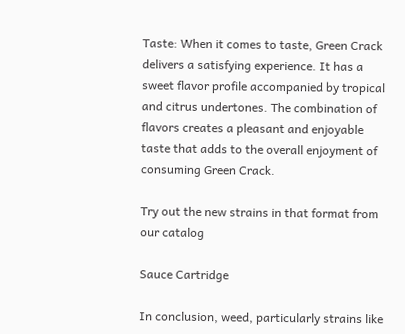Taste: When it comes to taste, Green Crack delivers a satisfying experience. It has a sweet flavor profile accompanied by tropical and citrus undertones. The combination of flavors creates a pleasant and enjoyable taste that adds to the overall enjoyment of consuming Green Crack.

Try out the new strains in that format from our catalog

Sauce Cartridge

In conclusion, weed, particularly strains like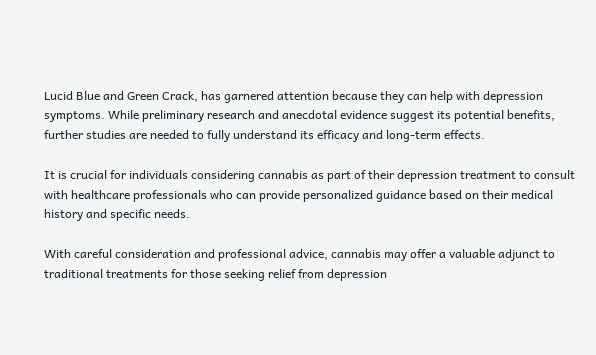Lucid Blue and Green Crack, has garnered attention because they can help with depression symptoms. While preliminary research and anecdotal evidence suggest its potential benefits, further studies are needed to fully understand its efficacy and long-term effects.

It is crucial for individuals considering cannabis as part of their depression treatment to consult with healthcare professionals who can provide personalized guidance based on their medical history and specific needs.

With careful consideration and professional advice, cannabis may offer a valuable adjunct to traditional treatments for those seeking relief from depression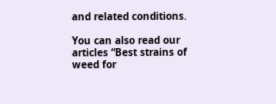and related conditions.

You can also read our articles “Best strains of weed for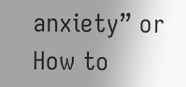anxiety” or How to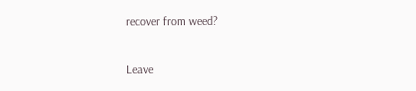recover from weed?

Leave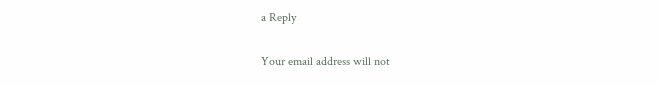a Reply

Your email address will not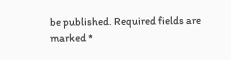be published. Required fields are marked *